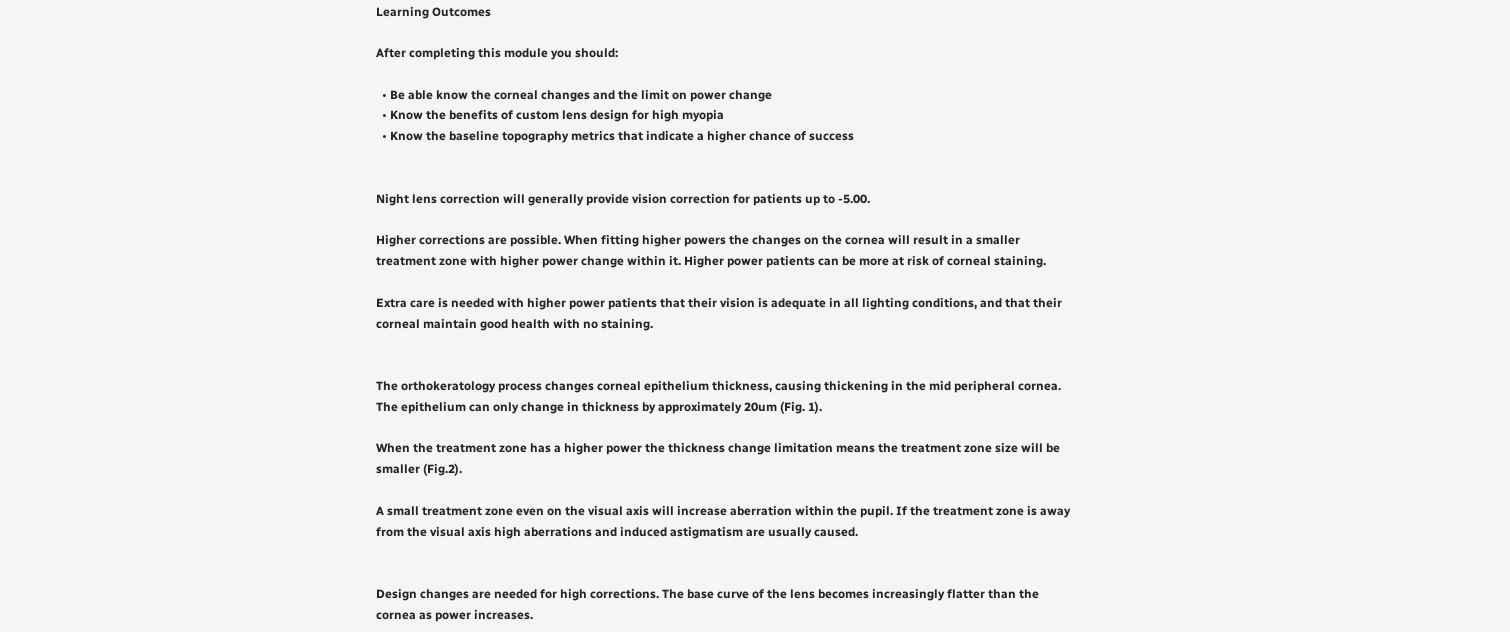Learning Outcomes

After completing this module you should:

  • Be able know the corneal changes and the limit on power change
  • Know the benefits of custom lens design for high myopia
  • Know the baseline topography metrics that indicate a higher chance of success


Night lens correction will generally provide vision correction for patients up to -5.00.

Higher corrections are possible. When fitting higher powers the changes on the cornea will result in a smaller treatment zone with higher power change within it. Higher power patients can be more at risk of corneal staining.

Extra care is needed with higher power patients that their vision is adequate in all lighting conditions, and that their corneal maintain good health with no staining.


The orthokeratology process changes corneal epithelium thickness, causing thickening in the mid peripheral cornea. The epithelium can only change in thickness by approximately 20um (Fig. 1).

When the treatment zone has a higher power the thickness change limitation means the treatment zone size will be smaller (Fig.2).

A small treatment zone even on the visual axis will increase aberration within the pupil. If the treatment zone is away from the visual axis high aberrations and induced astigmatism are usually caused.


Design changes are needed for high corrections. The base curve of the lens becomes increasingly flatter than the cornea as power increases.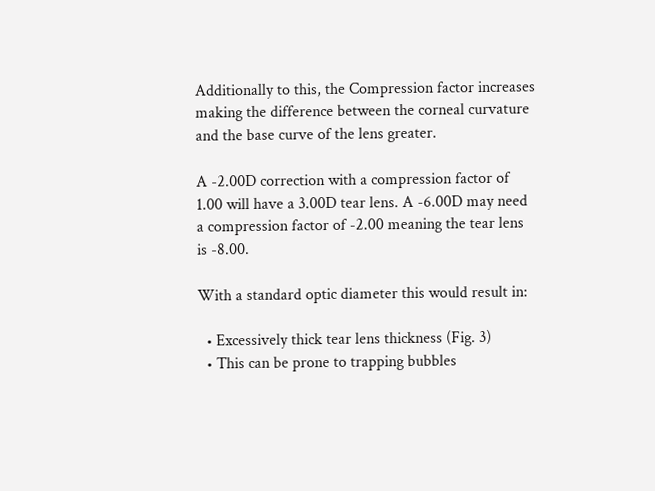Additionally to this, the Compression factor increases making the difference between the corneal curvature and the base curve of the lens greater.

A -2.00D correction with a compression factor of 1.00 will have a 3.00D tear lens. A -6.00D may need a compression factor of -2.00 meaning the tear lens is -8.00.

With a standard optic diameter this would result in:

  • Excessively thick tear lens thickness (Fig. 3)
  • This can be prone to trapping bubbles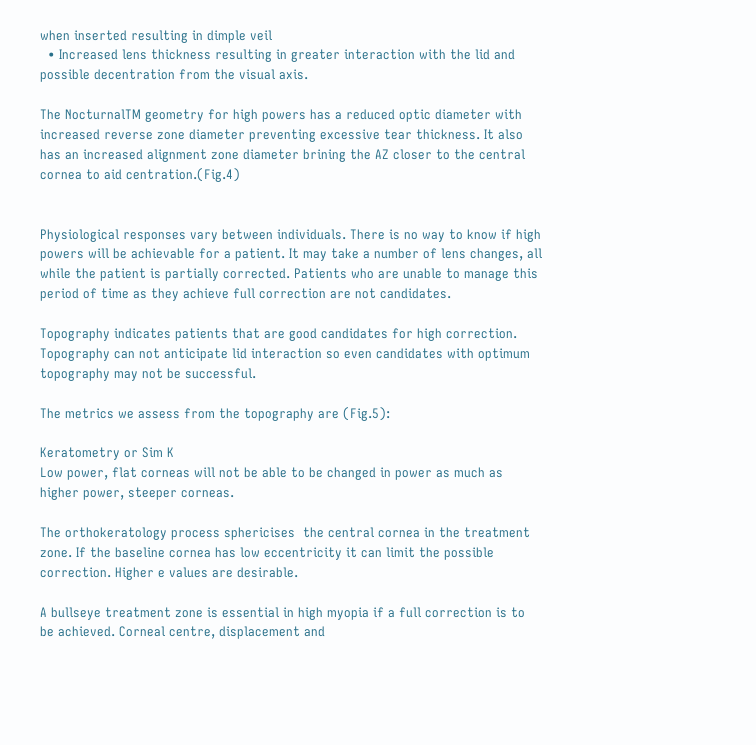when inserted resulting in dimple veil
  • Increased lens thickness resulting in greater interaction with the lid and possible decentration from the visual axis.

The NocturnalTM geometry for high powers has a reduced optic diameter with increased reverse zone diameter preventing excessive tear thickness. It also has an increased alignment zone diameter brining the AZ closer to the central cornea to aid centration.(Fig.4)


Physiological responses vary between individuals. There is no way to know if high powers will be achievable for a patient. It may take a number of lens changes, all while the patient is partially corrected. Patients who are unable to manage this period of time as they achieve full correction are not candidates.

Topography indicates patients that are good candidates for high correction. Topography can not anticipate lid interaction so even candidates with optimum topography may not be successful.

The metrics we assess from the topography are (Fig.5):

Keratometry or Sim K
Low power, flat corneas will not be able to be changed in power as much as higher power, steeper corneas.

The orthokeratology process sphericises  the central cornea in the treatment zone. If the baseline cornea has low eccentricity it can limit the possible correction. Higher e values are desirable.

A bullseye treatment zone is essential in high myopia if a full correction is to be achieved. Corneal centre, displacement and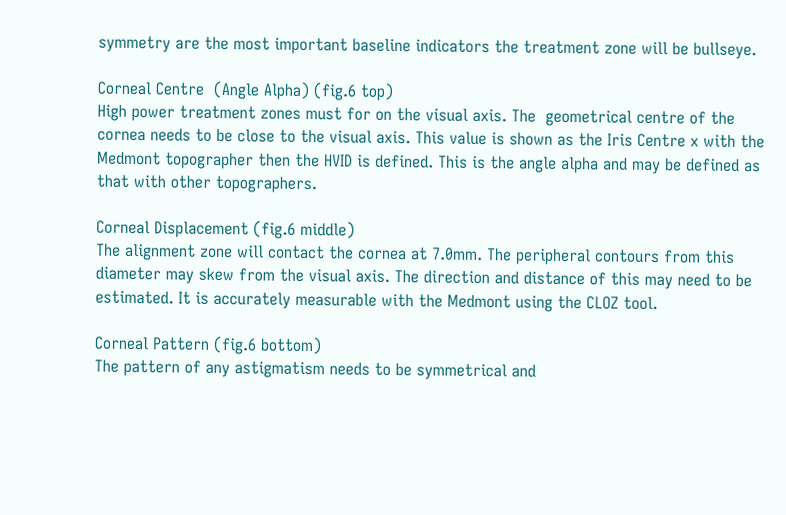symmetry are the most important baseline indicators the treatment zone will be bullseye.

Corneal Centre  (Angle Alpha) (fig.6 top)
High power treatment zones must for on the visual axis. The  geometrical centre of the cornea needs to be close to the visual axis. This value is shown as the Iris Centre x with the Medmont topographer then the HVID is defined. This is the angle alpha and may be defined as that with other topographers.

Corneal Displacement (fig.6 middle)
The alignment zone will contact the cornea at 7.0mm. The peripheral contours from this diameter may skew from the visual axis. The direction and distance of this may need to be estimated. It is accurately measurable with the Medmont using the CLOZ tool.

Corneal Pattern (fig.6 bottom)
The pattern of any astigmatism needs to be symmetrical and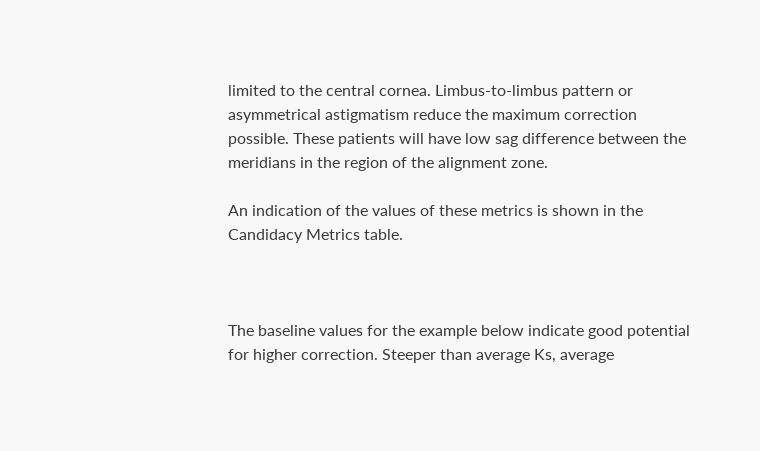limited to the central cornea. Limbus-to-limbus pattern or asymmetrical astigmatism reduce the maximum correction possible. These patients will have low sag difference between the meridians in the region of the alignment zone.

An indication of the values of these metrics is shown in the Candidacy Metrics table.



The baseline values for the example below indicate good potential for higher correction. Steeper than average Ks, average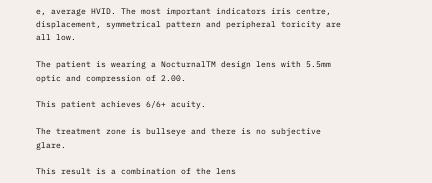e, average HVID. The most important indicators iris centre,  displacement, symmetrical pattern and peripheral toricity are all low.

The patient is wearing a NocturnalTM design lens with 5.5mm optic and compression of 2.00.

This patient achieves 6/6+ acuity.

The treatment zone is bullseye and there is no subjective glare.

This result is a combination of the lens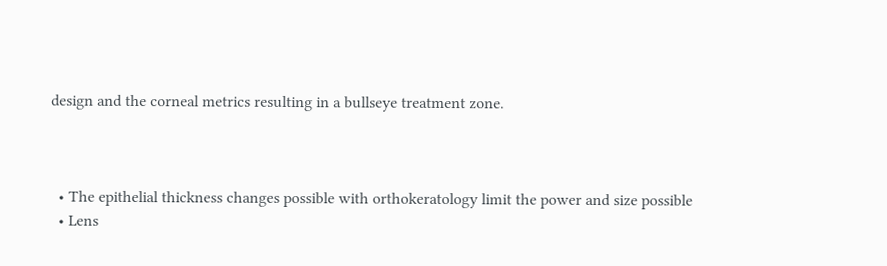design and the corneal metrics resulting in a bullseye treatment zone.



  • The epithelial thickness changes possible with orthokeratology limit the power and size possible
  • Lens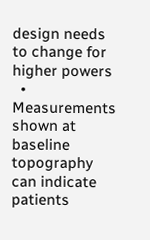design needs to change for higher powers
  • Measurements shown at baseline topography can indicate patients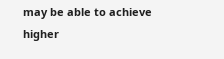may be able to achieve higher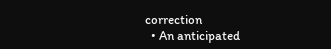correction
  • An anticipated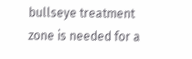bullseye treatment zone is needed for a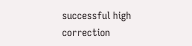successful high correction